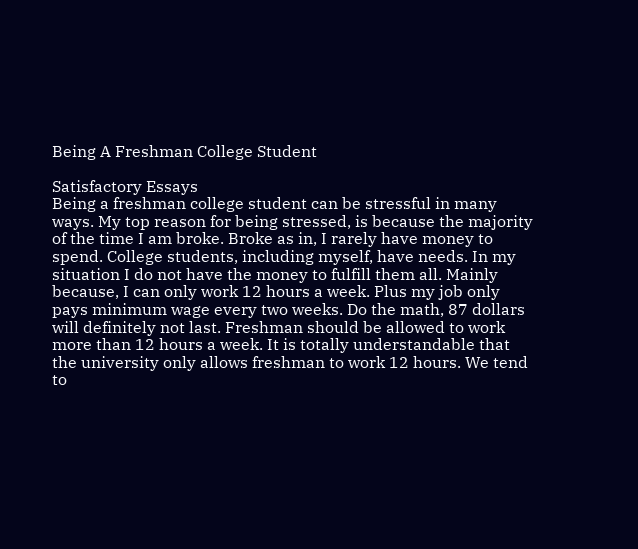Being A Freshman College Student

Satisfactory Essays
Being a freshman college student can be stressful in many ways. My top reason for being stressed, is because the majority of the time I am broke. Broke as in, I rarely have money to spend. College students, including myself, have needs. In my situation I do not have the money to fulfill them all. Mainly because, I can only work 12 hours a week. Plus my job only pays minimum wage every two weeks. Do the math, 87 dollars will definitely not last. Freshman should be allowed to work more than 12 hours a week. It is totally understandable that the university only allows freshman to work 12 hours. We tend to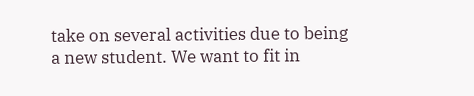take on several activities due to being a new student. We want to fit in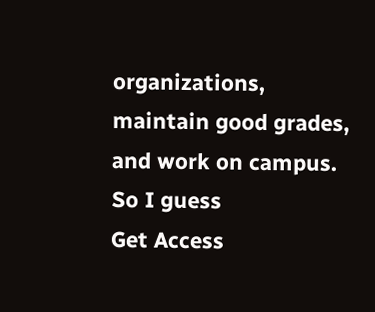organizations, maintain good grades, and work on campus. So I guess
Get Access